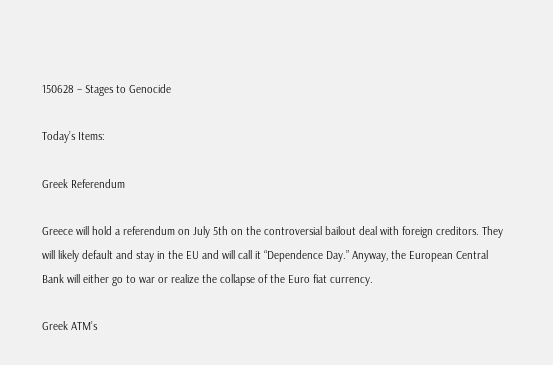150628 – Stages to Genocide

Today’s Items:

Greek Referendum

Greece will hold a referendum on July 5th on the controversial bailout deal with foreign creditors. They will likely default and stay in the EU and will call it “Dependence Day.” Anyway, the European Central Bank will either go to war or realize the collapse of the Euro fiat currency.

Greek ATM’s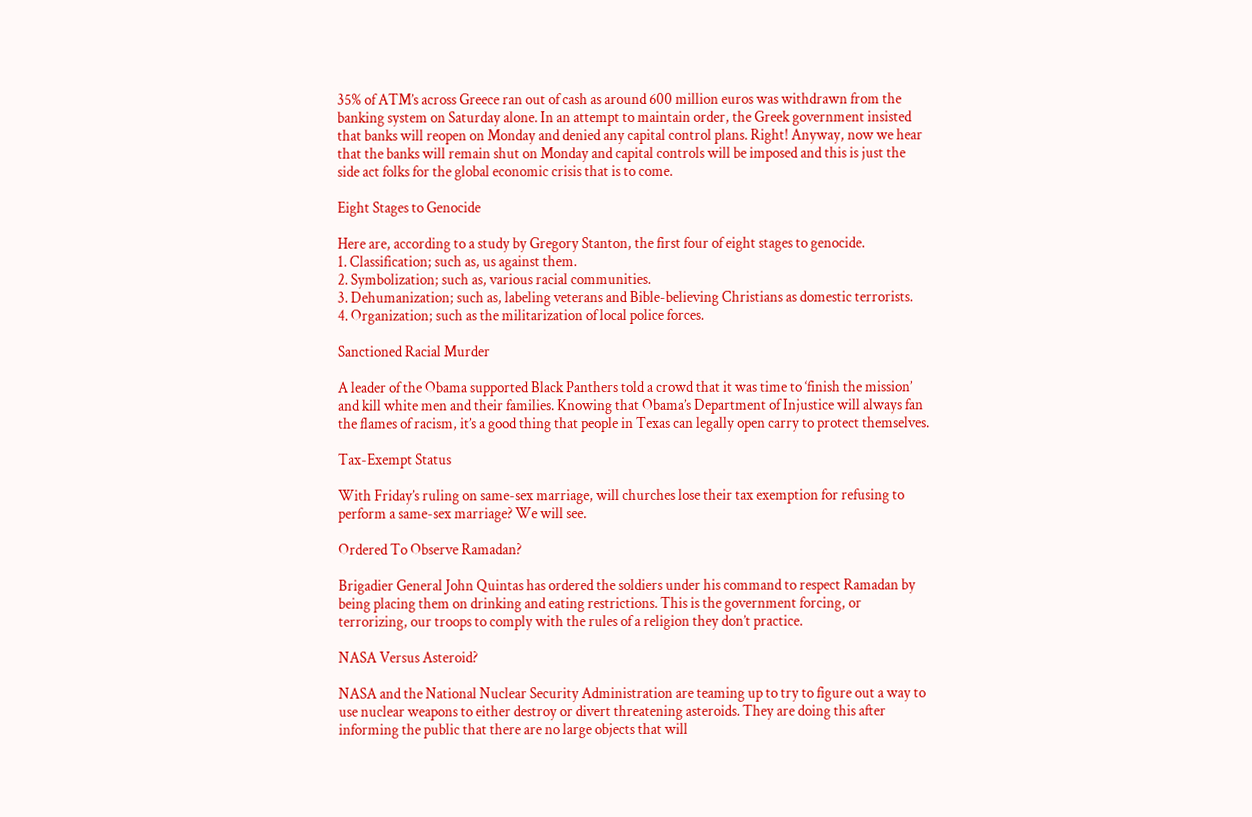35% of ATM’s across Greece ran out of cash as around 600 million euros was withdrawn from the banking system on Saturday alone. In an attempt to maintain order, the Greek government insisted that banks will reopen on Monday and denied any capital control plans. Right! Anyway, now we hear that the banks will remain shut on Monday and capital controls will be imposed and this is just the side act folks for the global economic crisis that is to come.

Eight Stages to Genocide

Here are, according to a study by Gregory Stanton, the first four of eight stages to genocide.
1. Classification; such as, us against them.
2. Symbolization; such as, various racial communities.
3. Dehumanization; such as, labeling veterans and Bible-believing Christians as domestic terrorists.
4. Organization; such as the militarization of local police forces.

Sanctioned Racial Murder

A leader of the Obama supported Black Panthers told a crowd that it was time to ‘finish the mission’ and kill white men and their families. Knowing that Obama’s Department of Injustice will always fan the flames of racism, it’s a good thing that people in Texas can legally open carry to protect themselves.

Tax-Exempt Status

With Friday’s ruling on same-sex marriage, will churches lose their tax exemption for refusing to perform a same-sex marriage? We will see.

Ordered To Observe Ramadan?

Brigadier General John Quintas has ordered the soldiers under his command to respect Ramadan by being placing them on drinking and eating restrictions. This is the government forcing, or terrorizing, our troops to comply with the rules of a religion they don’t practice.

NASA Versus Asteroid?

NASA and the National Nuclear Security Administration are teaming up to try to figure out a way to use nuclear weapons to either destroy or divert threatening asteroids. They are doing this after informing the public that there are no large objects that will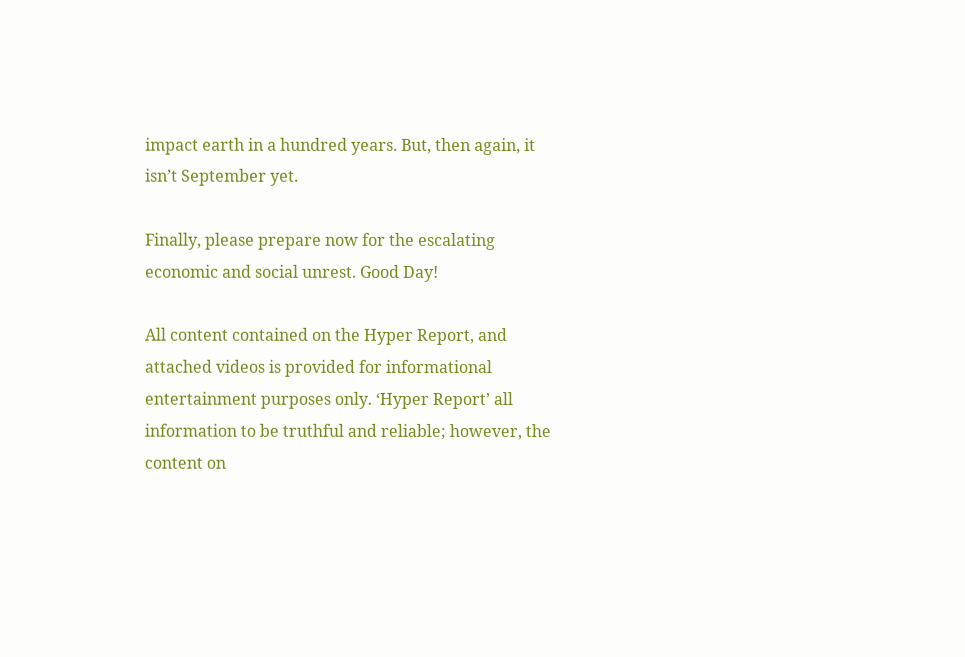impact earth in a hundred years. But, then again, it isn’t September yet.

Finally, please prepare now for the escalating economic and social unrest. Good Day!

All content contained on the Hyper Report, and attached videos is provided for informational entertainment purposes only. ‘Hyper Report’ all information to be truthful and reliable; however, the content on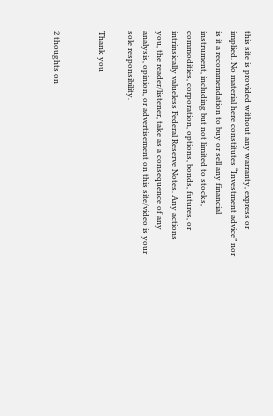this site is provided without any warranty, express or implied. No material here constitutes “Investment advice” nor is it a recommendation to buy or sell any financial instrument, including but not limited to stocks, commodities, corporation, options, bonds, futures, or intrinsically valueless Federal Reserve Notes. Any actions you, the reader/listener, take as a consequence of any analysis, opinion, or advertisement on this site/video is your sole responsibility.

Thank you


2 thoughts on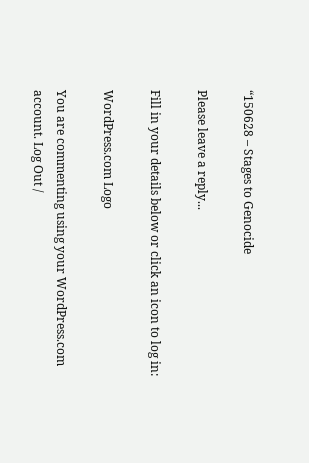“150628 – Stages to Genocide

Please leave a reply...

Fill in your details below or click an icon to log in:

WordPress.com Logo

You are commenting using your WordPress.com account. Log Out /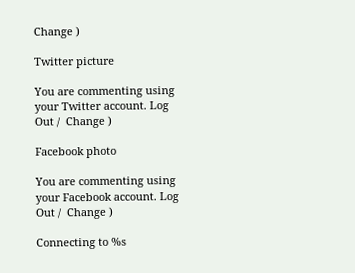Change )

Twitter picture

You are commenting using your Twitter account. Log Out /  Change )

Facebook photo

You are commenting using your Facebook account. Log Out /  Change )

Connecting to %s